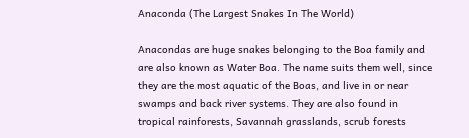Anaconda (The Largest Snakes In The World)

Anacondas are huge snakes belonging to the Boa family and are also known as Water Boa. The name suits them well, since they are the most aquatic of the Boas, and live in or near swamps and back river systems. They are also found in tropical rainforests, Savannah grasslands, scrub forests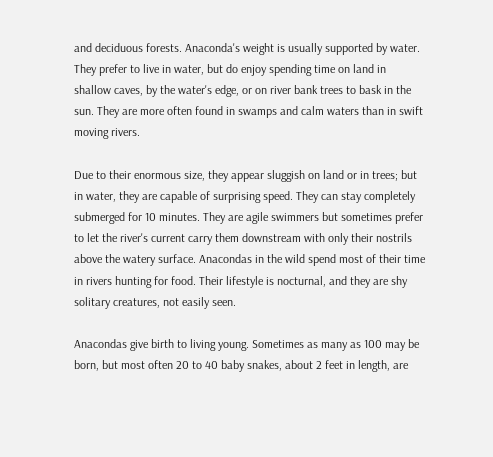and deciduous forests. Anaconda's weight is usually supported by water. They prefer to live in water, but do enjoy spending time on land in shallow caves, by the water's edge, or on river bank trees to bask in the sun. They are more often found in swamps and calm waters than in swift moving rivers.

Due to their enormous size, they appear sluggish on land or in trees; but in water, they are capable of surprising speed. They can stay completely submerged for 10 minutes. They are agile swimmers but sometimes prefer to let the river's current carry them downstream with only their nostrils above the watery surface. Anacondas in the wild spend most of their time in rivers hunting for food. Their lifestyle is nocturnal, and they are shy solitary creatures, not easily seen.

Anacondas give birth to living young. Sometimes as many as 100 may be born, but most often 20 to 40 baby snakes, about 2 feet in length, are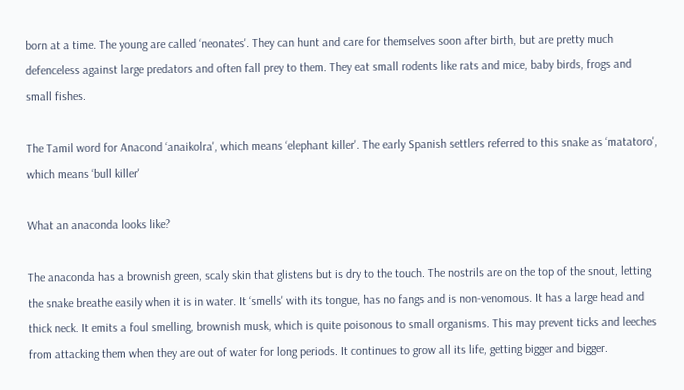born at a time. The young are called ‘neonates'. They can hunt and care for themselves soon after birth, but are pretty much defenceless against large predators and often fall prey to them. They eat small rodents like rats and mice, baby birds, frogs and small fishes.

The Tamil word for Anacond ‘anaikolra', which means ‘elephant killer'. The early Spanish settlers referred to this snake as ‘matatoro', which means ‘bull killer'

What an anaconda looks like?

The anaconda has a brownish green, scaly skin that glistens but is dry to the touch. The nostrils are on the top of the snout, letting the snake breathe easily when it is in water. It ‘smells' with its tongue, has no fangs and is non-venomous. It has a large head and thick neck. It emits a foul smelling, brownish musk, which is quite poisonous to small organisms. This may prevent ticks and leeches from attacking them when they are out of water for long periods. It continues to grow all its life, getting bigger and bigger.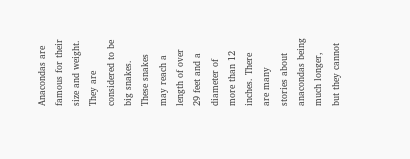Anacondas are famous for their size and weight. They are considered to be big snakes. These snakes may reach a length of over 29 feet and a diameter of more than 12 inches. There are many stories about anacondas being much longer, but they cannot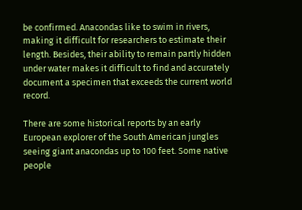be confirmed. Anacondas like to swim in rivers, making it difficult for researchers to estimate their length. Besides, their ability to remain partly hidden under water makes it difficult to find and accurately document a specimen that exceeds the current world record.

There are some historical reports by an early European explorer of the South American jungles seeing giant anacondas up to 100 feet. Some native people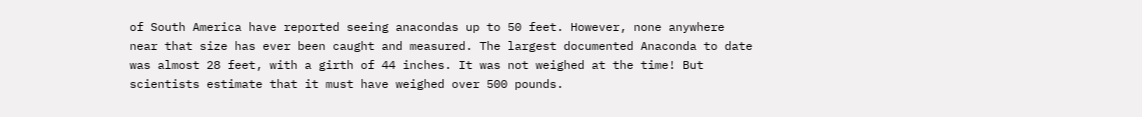of South America have reported seeing anacondas up to 50 feet. However, none anywhere near that size has ever been caught and measured. The largest documented Anaconda to date was almost 28 feet, with a girth of 44 inches. It was not weighed at the time! But scientists estimate that it must have weighed over 500 pounds.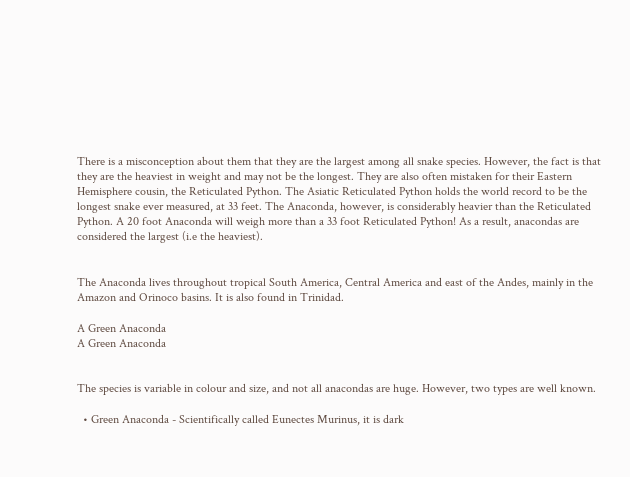There is a misconception about them that they are the largest among all snake species. However, the fact is that they are the heaviest in weight and may not be the longest. They are also often mistaken for their Eastern Hemisphere cousin, the Reticulated Python. The Asiatic Reticulated Python holds the world record to be the longest snake ever measured, at 33 feet. The Anaconda, however, is considerably heavier than the Reticulated Python. A 20 foot Anaconda will weigh more than a 33 foot Reticulated Python! As a result, anacondas are considered the largest (i.e the heaviest).


The Anaconda lives throughout tropical South America, Central America and east of the Andes, mainly in the Amazon and Orinoco basins. It is also found in Trinidad.

A Green Anaconda
A Green Anaconda


The species is variable in colour and size, and not all anacondas are huge. However, two types are well known.

  • Green Anaconda - Scientifically called Eunectes Murinus, it is dark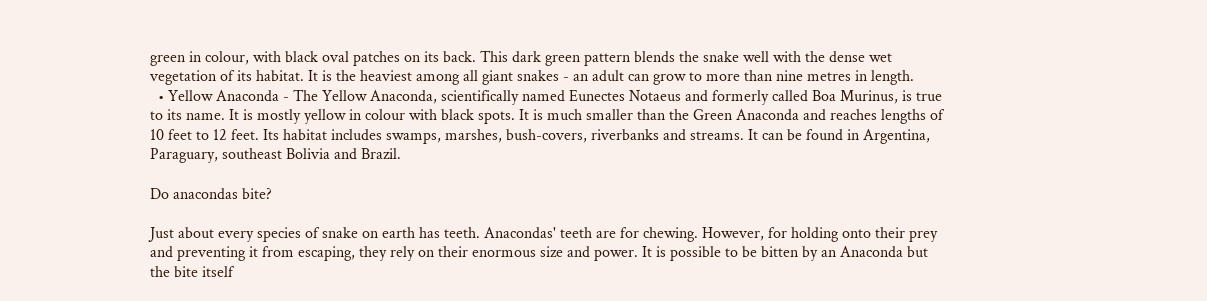green in colour, with black oval patches on its back. This dark green pattern blends the snake well with the dense wet vegetation of its habitat. It is the heaviest among all giant snakes - an adult can grow to more than nine metres in length.
  • Yellow Anaconda - The Yellow Anaconda, scientifically named Eunectes Notaeus and formerly called Boa Murinus, is true to its name. It is mostly yellow in colour with black spots. It is much smaller than the Green Anaconda and reaches lengths of 10 feet to 12 feet. Its habitat includes swamps, marshes, bush-covers, riverbanks and streams. It can be found in Argentina, Paraguary, southeast Bolivia and Brazil.

Do anacondas bite?

Just about every species of snake on earth has teeth. Anacondas' teeth are for chewing. However, for holding onto their prey and preventing it from escaping, they rely on their enormous size and power. It is possible to be bitten by an Anaconda but the bite itself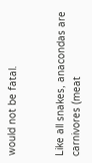would not be fatal.


Like all snakes, anacondas are carnivores (meat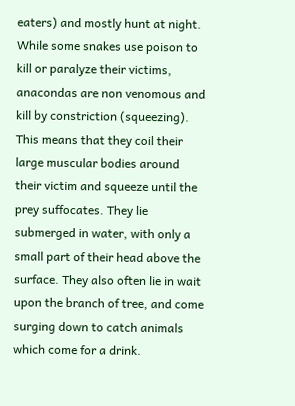eaters) and mostly hunt at night. While some snakes use poison to kill or paralyze their victims, anacondas are non venomous and kill by constriction (squeezing). This means that they coil their large muscular bodies around their victim and squeeze until the prey suffocates. They lie submerged in water, with only a small part of their head above the surface. They also often lie in wait upon the branch of tree, and come surging down to catch animals which come for a drink.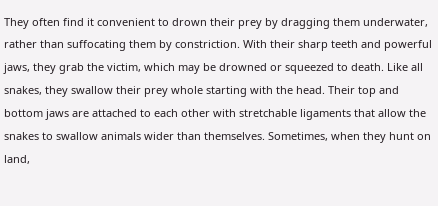They often find it convenient to drown their prey by dragging them underwater, rather than suffocating them by constriction. With their sharp teeth and powerful jaws, they grab the victim, which may be drowned or squeezed to death. Like all snakes, they swallow their prey whole starting with the head. Their top and bottom jaws are attached to each other with stretchable ligaments that allow the snakes to swallow animals wider than themselves. Sometimes, when they hunt on land,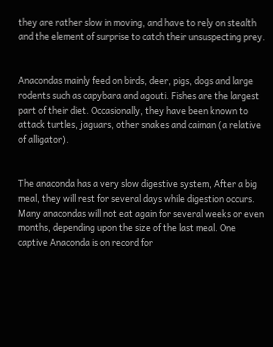they are rather slow in moving, and have to rely on stealth and the element of surprise to catch their unsuspecting prey.


Anacondas mainly feed on birds, deer, pigs, dogs and large rodents such as capybara and agouti. Fishes are the largest part of their diet. Occasionally, they have been known to attack turtles, jaguars, other snakes and caiman (a relative of alligator).


The anaconda has a very slow digestive system, After a big meal, they will rest for several days while digestion occurs. Many anacondas will not eat again for several weeks or even months, depending upon the size of the last meal. One captive Anaconda is on record for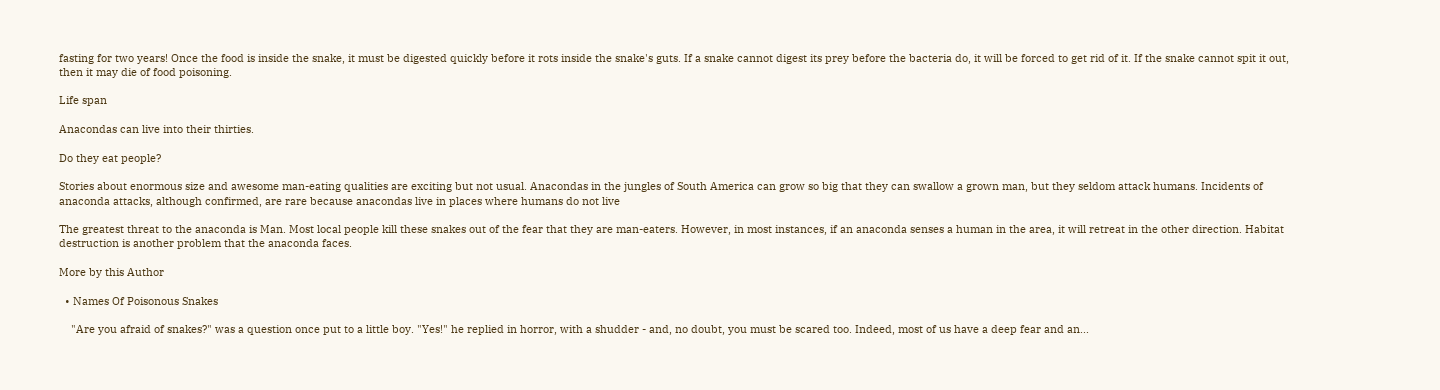fasting for two years! Once the food is inside the snake, it must be digested quickly before it rots inside the snake's guts. If a snake cannot digest its prey before the bacteria do, it will be forced to get rid of it. If the snake cannot spit it out, then it may die of food poisoning.

Life span

Anacondas can live into their thirties.

Do they eat people?

Stories about enormous size and awesome man-eating qualities are exciting but not usual. Anacondas in the jungles of South America can grow so big that they can swallow a grown man, but they seldom attack humans. Incidents of anaconda attacks, although confirmed, are rare because anacondas live in places where humans do not live

The greatest threat to the anaconda is Man. Most local people kill these snakes out of the fear that they are man-eaters. However, in most instances, if an anaconda senses a human in the area, it will retreat in the other direction. Habitat destruction is another problem that the anaconda faces.

More by this Author

  • Names Of Poisonous Snakes

    "Are you afraid of snakes?" was a question once put to a little boy. "Yes!" he replied in horror, with a shudder - and, no doubt, you must be scared too. Indeed, most of us have a deep fear and an...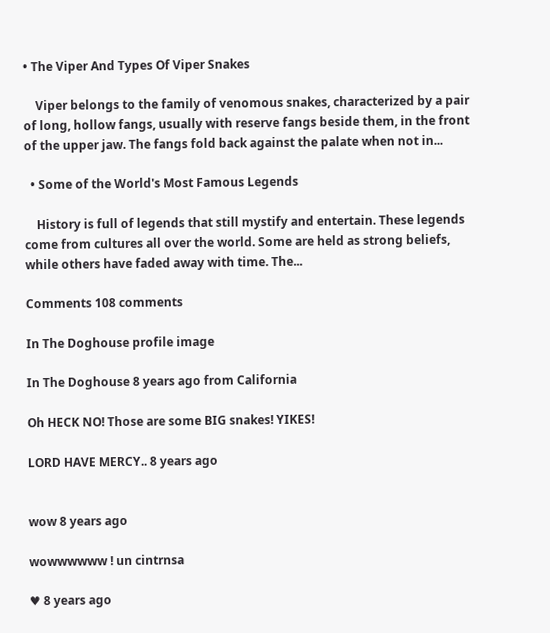• The Viper And Types Of Viper Snakes

    Viper belongs to the family of venomous snakes, characterized by a pair of long, hollow fangs, usually with reserve fangs beside them, in the front of the upper jaw. The fangs fold back against the palate when not in...

  • Some of the World's Most Famous Legends

    History is full of legends that still mystify and entertain. These legends come from cultures all over the world. Some are held as strong beliefs, while others have faded away with time. The...

Comments 108 comments

In The Doghouse profile image

In The Doghouse 8 years ago from California

Oh HECK NO! Those are some BIG snakes! YIKES!

LORD HAVE MERCY.. 8 years ago


wow 8 years ago

wowwwwww ! un cintrnsa

♥ 8 years ago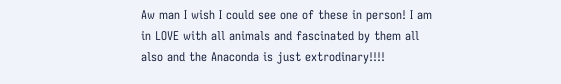Aw man I wish I could see one of these in person! I am in LOVE with all animals and fascinated by them all also and the Anaconda is just extrodinary!!!!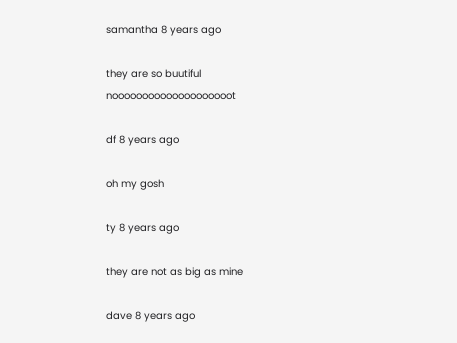samantha 8 years ago

they are so buutiful noooooooooooooooooooot

df 8 years ago

oh my gosh

ty 8 years ago

they are not as big as mine

dave 8 years ago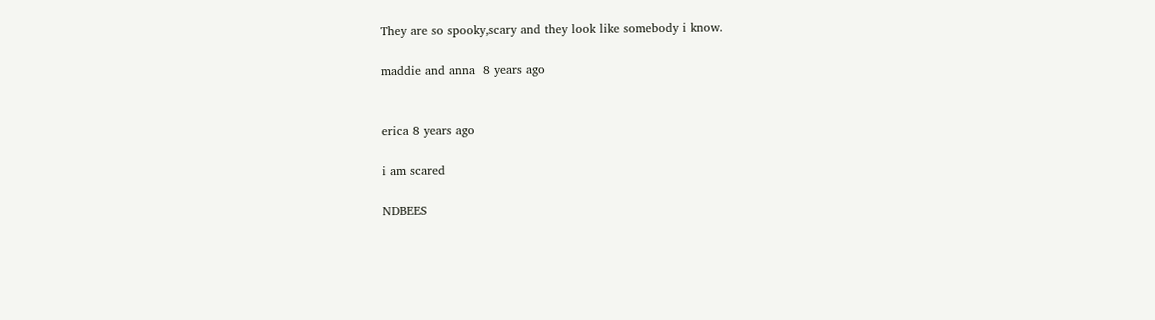They are so spooky,scary and they look like somebody i know.

maddie and anna  8 years ago


erica 8 years ago

i am scared

NDBEES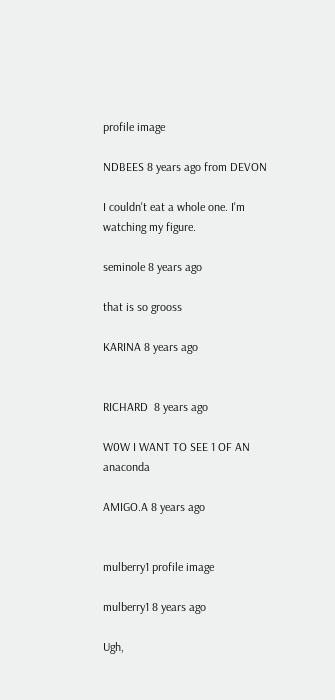profile image

NDBEES 8 years ago from DEVON

I couldn't eat a whole one. I'm watching my figure.

seminole 8 years ago

that is so grooss

KARINA 8 years ago


RICHARD  8 years ago

W0W I WANT TO SEE 1 OF AN anaconda

AMIGO.A 8 years ago


mulberry1 profile image

mulberry1 8 years ago

Ugh,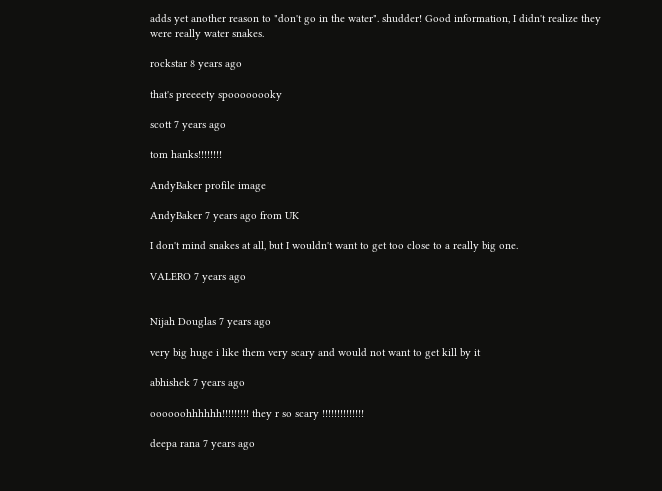adds yet another reason to "don't go in the water". shudder! Good information, I didn't realize they were really water snakes.

rockstar 8 years ago

that's preeeety spoooooooky

scott 7 years ago

tom hanks!!!!!!!!

AndyBaker profile image

AndyBaker 7 years ago from UK

I don't mind snakes at all, but I wouldn't want to get too close to a really big one.

VALERO 7 years ago


Nijah Douglas 7 years ago

very big huge i like them very scary and would not want to get kill by it

abhishek 7 years ago

oooooohhhhhh!!!!!!!!! they r so scary !!!!!!!!!!!!!!

deepa rana 7 years ago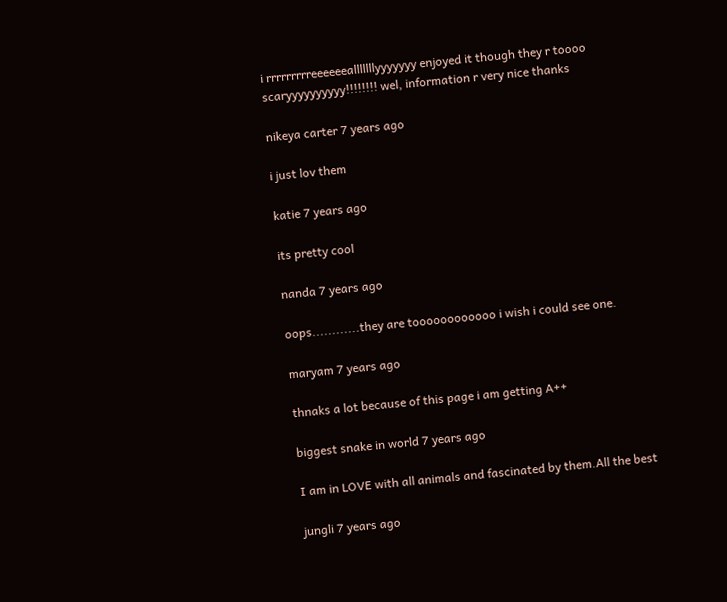i rrrrrrrrreeeeeealllllllyyyyyyy enjoyed it though they r toooo scaryyyyyyyyyy!!!!!!!! wel, information r very nice thanks

nikeya carter 7 years ago

i just lov them

katie 7 years ago

its pretty cool

nanda 7 years ago

oops............they are toooooooooooo i wish i could see one.

maryam 7 years ago

thnaks a lot because of this page i am getting A++

biggest snake in world 7 years ago

I am in LOVE with all animals and fascinated by them.All the best

jungli 7 years ago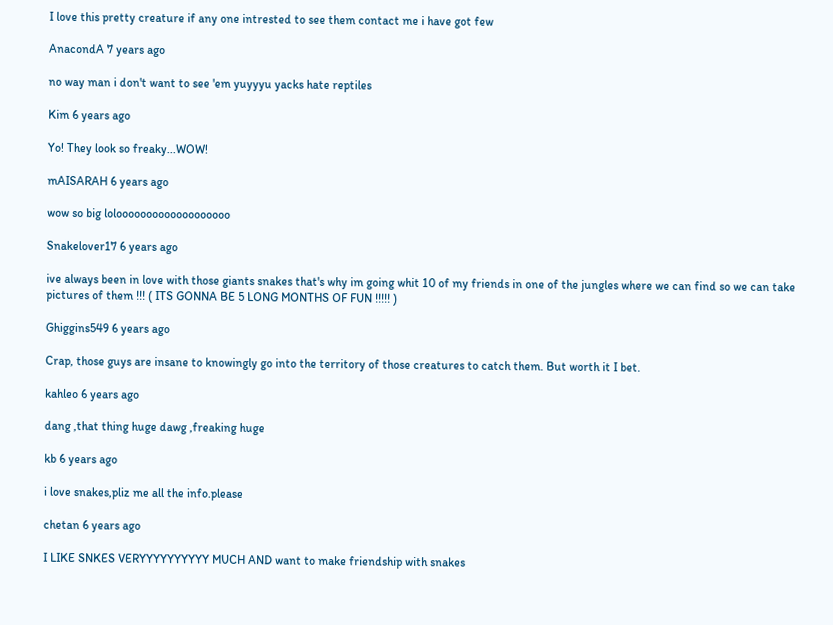I love this pretty creature if any one intrested to see them contact me i have got few

AnacondA 7 years ago

no way man i don't want to see 'em yuyyyu yacks hate reptiles

Kim 6 years ago

Yo! They look so freaky...WOW!

mAISARAH 6 years ago

wow so big lolooooooooooooooooooo

Snakelover17 6 years ago

ive always been in love with those giants snakes that's why im going whit 10 of my friends in one of the jungles where we can find so we can take pictures of them !!! ( ITS GONNA BE 5 LONG MONTHS OF FUN !!!!! )

Ghiggins549 6 years ago

Crap, those guys are insane to knowingly go into the territory of those creatures to catch them. But worth it I bet.

kahleo 6 years ago

dang ,that thing huge dawg ,freaking huge

kb 6 years ago

i love snakes,pliz me all the info.please

chetan 6 years ago

I LIKE SNKES VERYYYYYYYYYY MUCH AND want to make friendship with snakes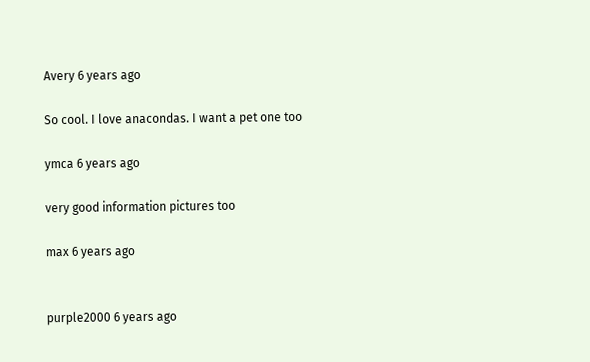Avery 6 years ago

So cool. I love anacondas. I want a pet one too

ymca 6 years ago

very good information pictures too

max 6 years ago


purple2000 6 years ago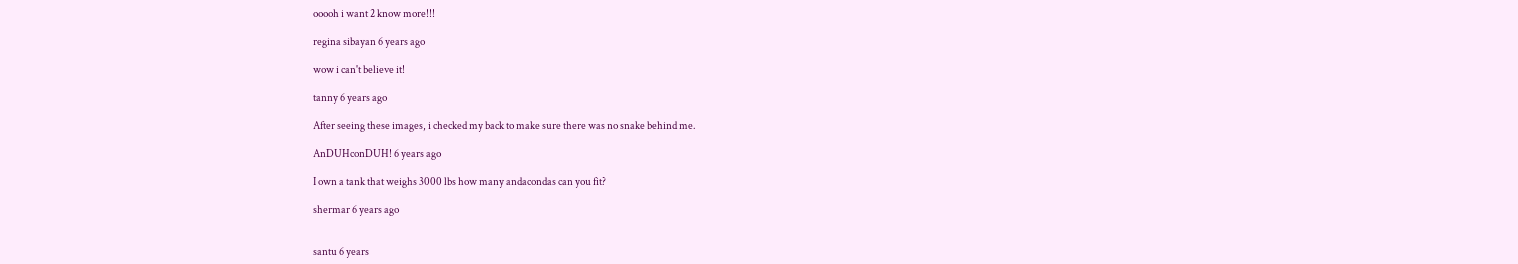ooooh i want 2 know more!!!

regina sibayan 6 years ago

wow i can't believe it!

tanny 6 years ago

After seeing these images, i checked my back to make sure there was no snake behind me.

AnDUHconDUH! 6 years ago

I own a tank that weighs 3000 lbs how many andacondas can you fit?

shermar 6 years ago


santu 6 years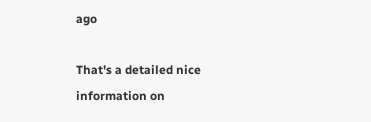ago

That's a detailed nice information on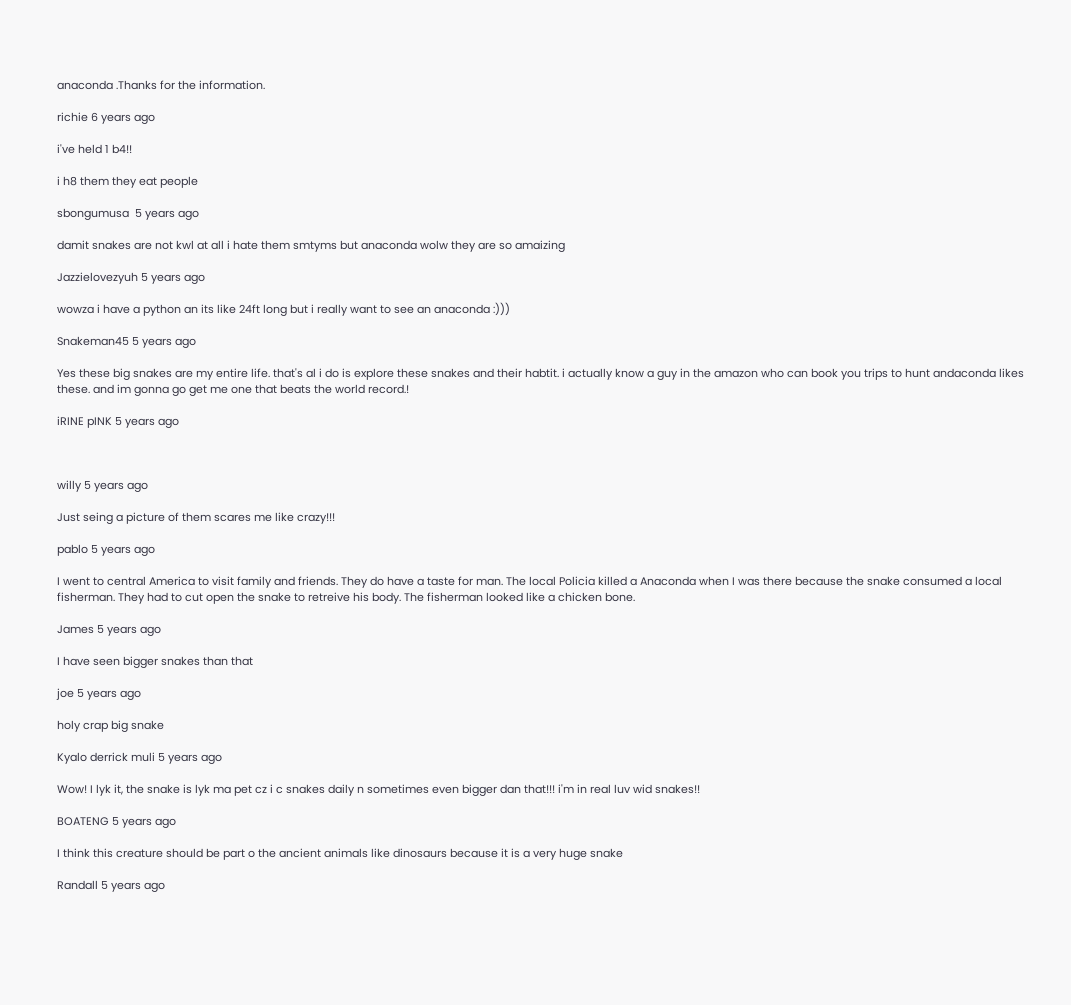anaconda .Thanks for the information.

richie 6 years ago

i've held 1 b4!!

i h8 them they eat people

sbongumusa  5 years ago

damit snakes are not kwl at all i hate them smtyms but anaconda wolw they are so amaizing

Jazzielovezyuh 5 years ago

wowza i have a python an its like 24ft long but i really want to see an anaconda :)))

Snakeman45 5 years ago

Yes these big snakes are my entire life. that's al i do is explore these snakes and their habtit. i actually know a guy in the amazon who can book you trips to hunt andaconda likes these. and im gonna go get me one that beats the world record.!

iRINE pINK 5 years ago



willy 5 years ago

Just seing a picture of them scares me like crazy!!!

pablo 5 years ago

I went to central America to visit family and friends. They do have a taste for man. The local Policia killed a Anaconda when I was there because the snake consumed a local fisherman. They had to cut open the snake to retreive his body. The fisherman looked like a chicken bone.

James 5 years ago

I have seen bigger snakes than that

joe 5 years ago

holy crap big snake

Kyalo derrick muli 5 years ago

Wow! I lyk it, the snake is lyk ma pet cz i c snakes daily n sometimes even bigger dan that!!! i'm in real luv wid snakes!!

BOATENG 5 years ago

I think this creature should be part o the ancient animals like dinosaurs because it is a very huge snake

Randall 5 years ago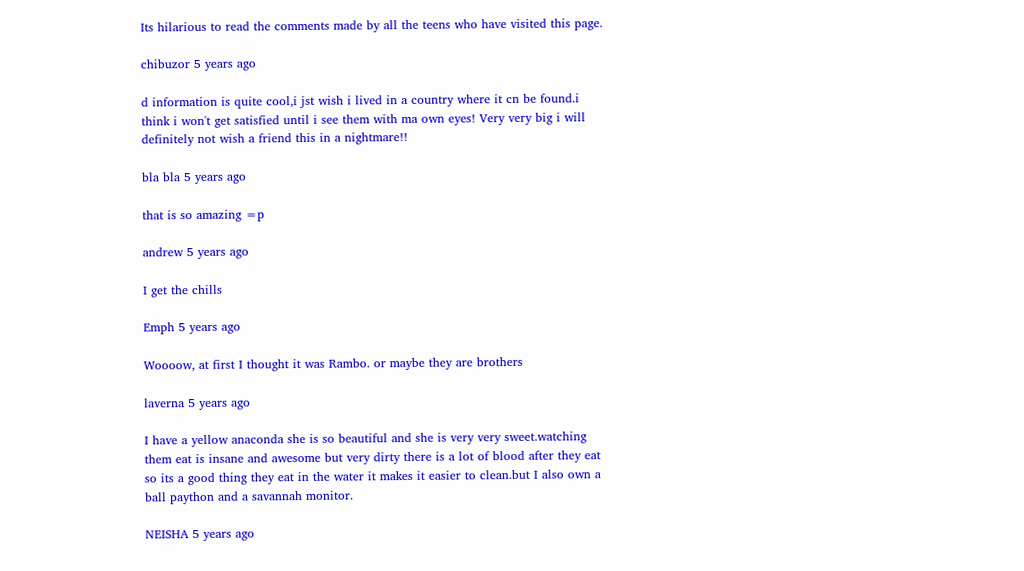Its hilarious to read the comments made by all the teens who have visited this page.

chibuzor 5 years ago

d information is quite cool,i jst wish i lived in a country where it cn be found.i think i won't get satisfied until i see them with ma own eyes! Very very big i will definitely not wish a friend this in a nightmare!!

bla bla 5 years ago

that is so amazing =p

andrew 5 years ago

I get the chills

Emph 5 years ago

Woooow, at first I thought it was Rambo. or maybe they are brothers

laverna 5 years ago

I have a yellow anaconda she is so beautiful and she is very very sweet.watching them eat is insane and awesome but very dirty there is a lot of blood after they eat so its a good thing they eat in the water it makes it easier to clean.but I also own a ball paython and a savannah monitor.

NEISHA 5 years ago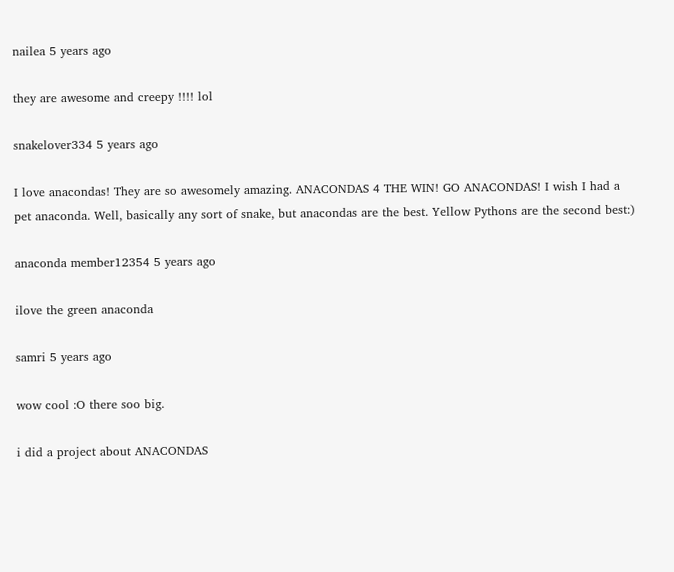nailea 5 years ago

they are awesome and creepy !!!! lol

snakelover334 5 years ago

I love anacondas! They are so awesomely amazing. ANACONDAS 4 THE WIN! GO ANACONDAS! I wish I had a pet anaconda. Well, basically any sort of snake, but anacondas are the best. Yellow Pythons are the second best:)

anaconda member12354 5 years ago

ilove the green anaconda

samri 5 years ago

wow cool :O there soo big.

i did a project about ANACONDAS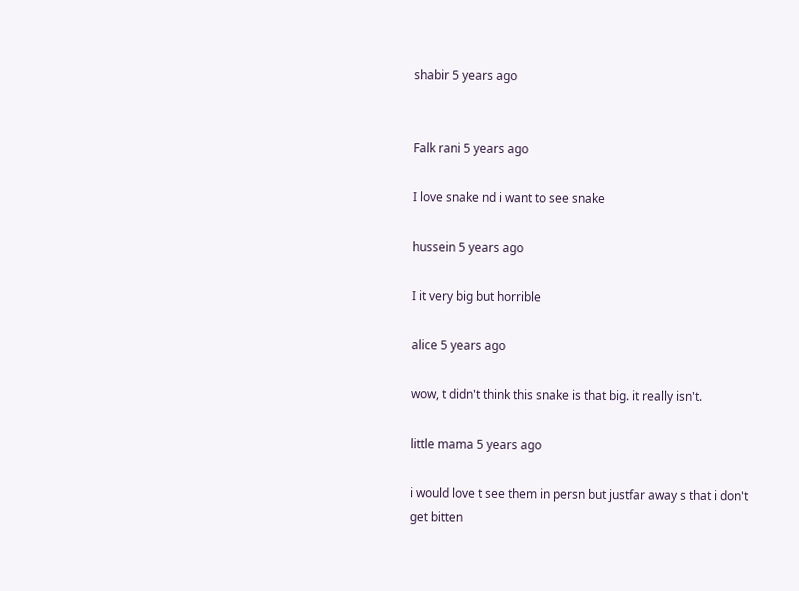shabir 5 years ago


Falk rani 5 years ago

I love snake nd i want to see snake

hussein 5 years ago

I it very big but horrible

alice 5 years ago

wow, t didn't think this snake is that big. it really isn't.

little mama 5 years ago

i would love t see them in persn but justfar away s that i don't get bitten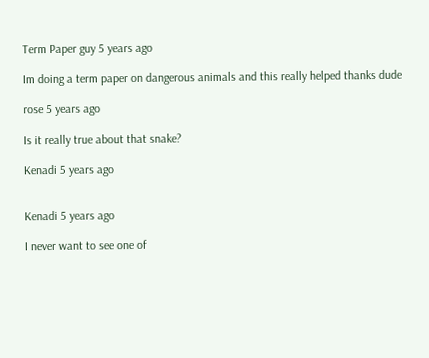Term Paper guy 5 years ago

Im doing a term paper on dangerous animals and this really helped thanks dude

rose 5 years ago

Is it really true about that snake?

Kenadi 5 years ago


Kenadi 5 years ago

I never want to see one of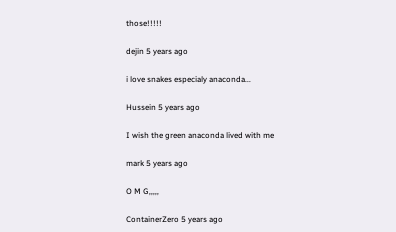those!!!!!

dejin 5 years ago

i love snakes especialy anaconda...

Hussein 5 years ago

I wish the green anaconda lived with me

mark 5 years ago

O M G,,,,,

ContainerZero 5 years ago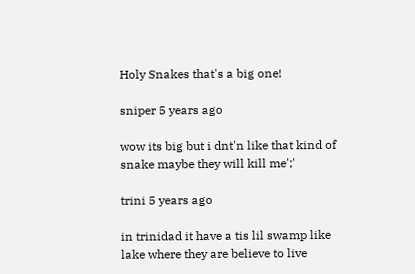Holy Snakes that's a big one!

sniper 5 years ago

wow its big but i dnt'n like that kind of snake maybe they will kill me';'

trini 5 years ago

in trinidad it have a tis lil swamp like lake where they are believe to live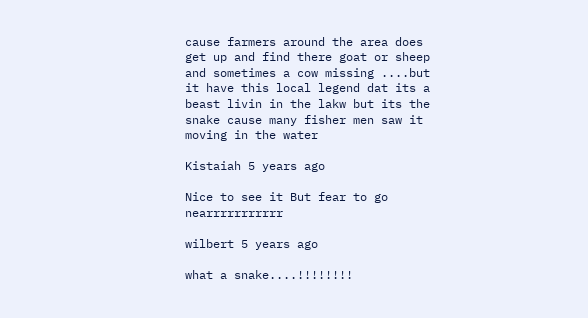cause farmers around the area does get up and find there goat or sheep and sometimes a cow missing ....but it have this local legend dat its a beast livin in the lakw but its the snake cause many fisher men saw it moving in the water

Kistaiah 5 years ago

Nice to see it But fear to go nearrrrrrrrrrr

wilbert 5 years ago

what a snake....!!!!!!!!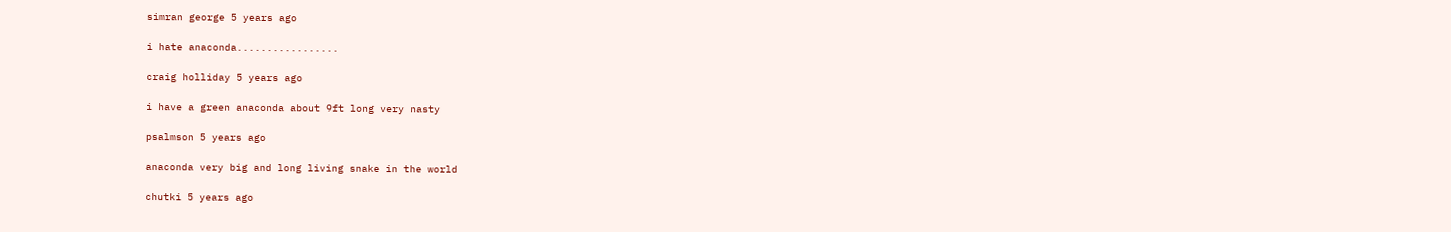simran george 5 years ago

i hate anaconda.................

craig holliday 5 years ago

i have a green anaconda about 9ft long very nasty

psalmson 5 years ago

anaconda very big and long living snake in the world

chutki 5 years ago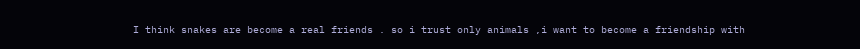I think snakes are become a real friends . so i trust only animals ,i want to become a friendship with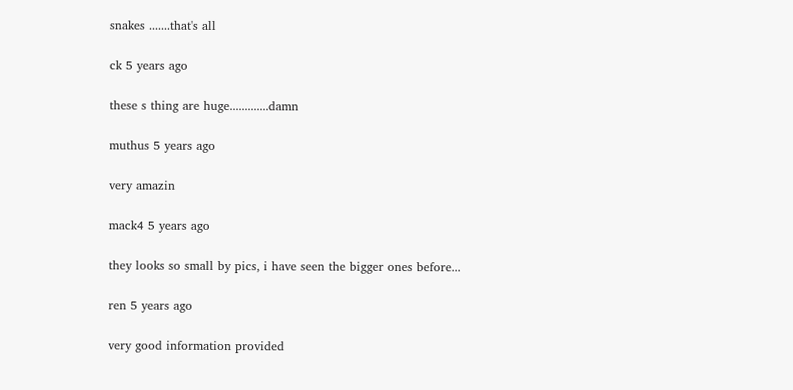snakes .......that's all

ck 5 years ago

these s thing are huge.............damn

muthus 5 years ago

very amazin

mack4 5 years ago

they looks so small by pics, i have seen the bigger ones before...

ren 5 years ago

very good information provided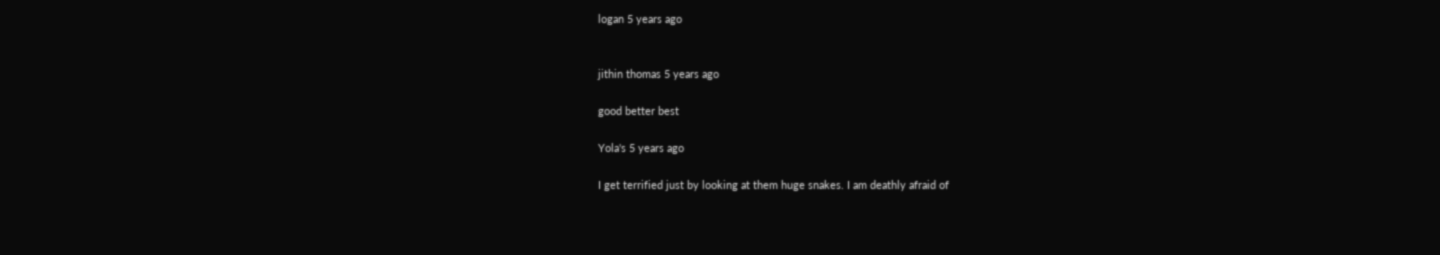logan 5 years ago


jithin thomas 5 years ago

good better best

Yola's 5 years ago

I get terrified just by looking at them huge snakes. I am deathly afraid of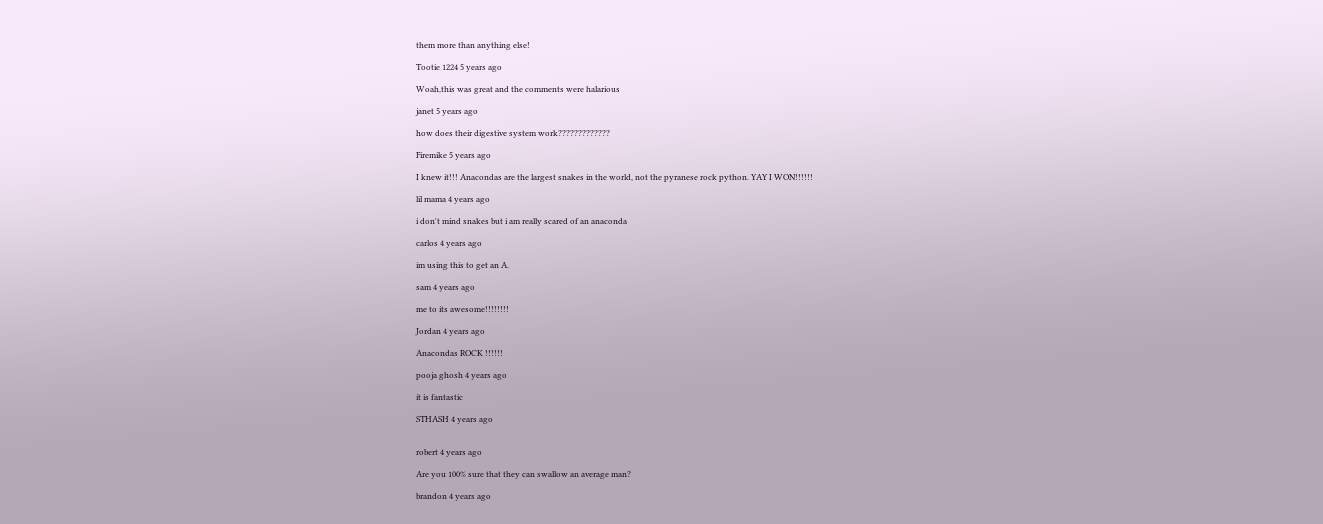them more than anything else!

Tootie 1224 5 years ago

Woah,this was great and the comments were halarious

janet 5 years ago

how does their digestive system work?????????????

Firemike 5 years ago

I knew it!!! Anacondas are the largest snakes in the world, not the pyranese rock python. YAY I WON!!!!!!

lil mama 4 years ago

i don't mind snakes but i am really scared of an anaconda

carlos 4 years ago

im using this to get an A.

sam 4 years ago

me to its awesome!!!!!!!!

Jordan 4 years ago

Anacondas ROCK !!!!!!

pooja ghosh 4 years ago

it is fantastic

STHASH 4 years ago


robert 4 years ago

Are you 100% sure that they can swallow an average man?

brandon 4 years ago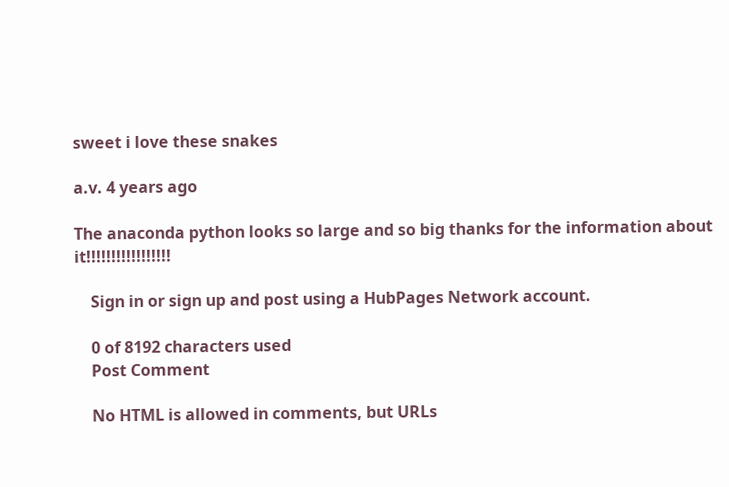sweet i love these snakes

a.v. 4 years ago

The anaconda python looks so large and so big thanks for the information about it!!!!!!!!!!!!!!!!!

    Sign in or sign up and post using a HubPages Network account.

    0 of 8192 characters used
    Post Comment

    No HTML is allowed in comments, but URLs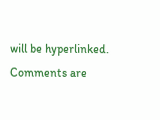will be hyperlinked. Comments are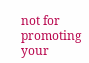not for promoting your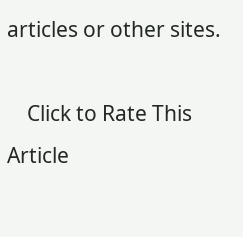articles or other sites.

    Click to Rate This Article